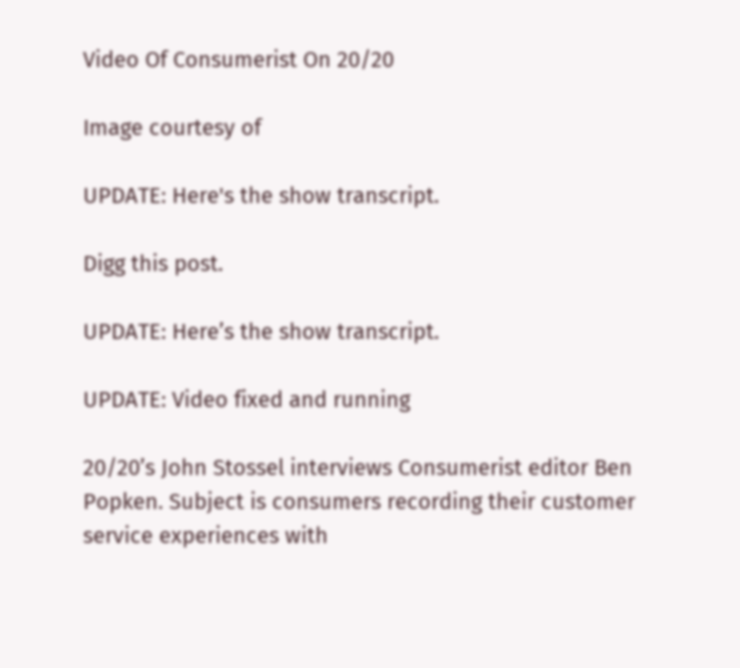Video Of Consumerist On 20/20

Image courtesy of

UPDATE: Here's the show transcript.

Digg this post.

UPDATE: Here’s the show transcript.

UPDATE: Video fixed and running

20/20’s John Stossel interviews Consumerist editor Ben Popken. Subject is consumers recording their customer service experiences with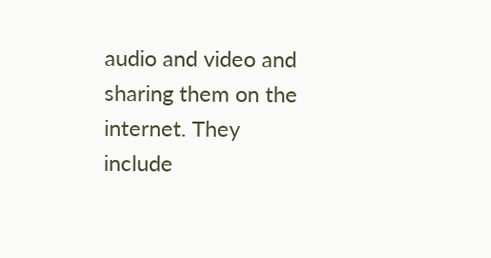audio and video and sharing them on the internet. They include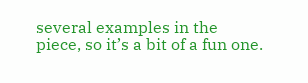several examples in the piece, so it’s a bit of a fun one.